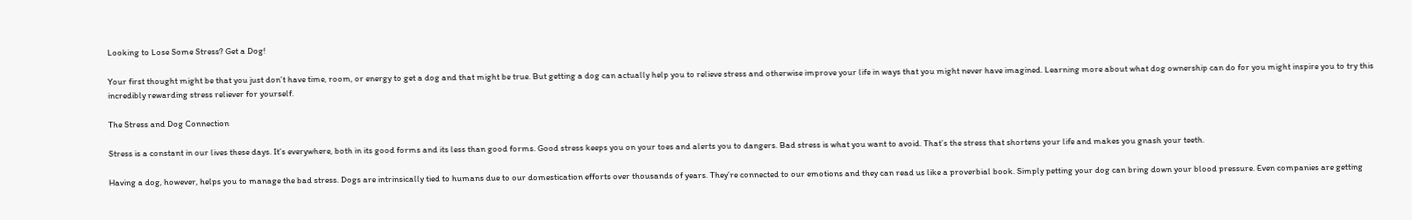Looking to Lose Some Stress? Get a Dog!

Your first thought might be that you just don’t have time, room, or energy to get a dog and that might be true. But getting a dog can actually help you to relieve stress and otherwise improve your life in ways that you might never have imagined. Learning more about what dog ownership can do for you might inspire you to try this incredibly rewarding stress reliever for yourself.

The Stress and Dog Connection

Stress is a constant in our lives these days. It’s everywhere, both in its good forms and its less than good forms. Good stress keeps you on your toes and alerts you to dangers. Bad stress is what you want to avoid. That’s the stress that shortens your life and makes you gnash your teeth.

Having a dog, however, helps you to manage the bad stress. Dogs are intrinsically tied to humans due to our domestication efforts over thousands of years. They’re connected to our emotions and they can read us like a proverbial book. Simply petting your dog can bring down your blood pressure. Even companies are getting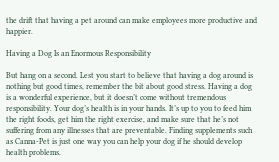the drift that having a pet around can make employees more productive and happier.

Having a Dog Is an Enormous Responsibility

But hang on a second. Lest you start to believe that having a dog around is nothing but good times, remember the bit about good stress. Having a dog is a wonderful experience, but it doesn’t come without tremendous responsibility. Your dog’s health is in your hands. It’s up to you to feed him the right foods, get him the right exercise, and make sure that he’s not suffering from any illnesses that are preventable. Finding supplements such as Canna-Pet is just one way you can help your dog if he should develop health problems.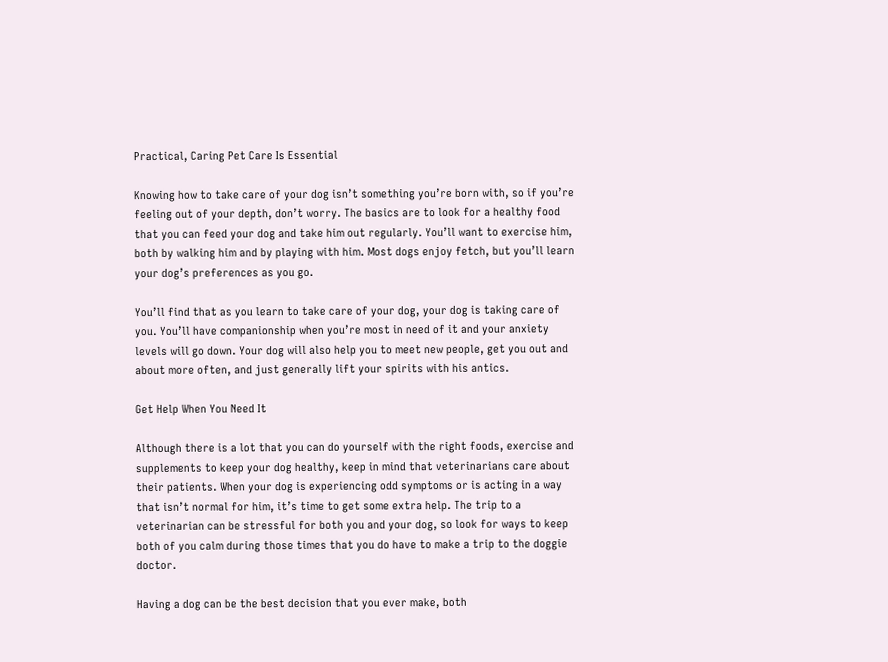Practical, Caring Pet Care Is Essential

Knowing how to take care of your dog isn’t something you’re born with, so if you’re feeling out of your depth, don’t worry. The basics are to look for a healthy food that you can feed your dog and take him out regularly. You’ll want to exercise him, both by walking him and by playing with him. Most dogs enjoy fetch, but you’ll learn your dog’s preferences as you go.

You’ll find that as you learn to take care of your dog, your dog is taking care of you. You’ll have companionship when you’re most in need of it and your anxiety levels will go down. Your dog will also help you to meet new people, get you out and about more often, and just generally lift your spirits with his antics.

Get Help When You Need It

Although there is a lot that you can do yourself with the right foods, exercise and supplements to keep your dog healthy, keep in mind that veterinarians care about their patients. When your dog is experiencing odd symptoms or is acting in a way that isn’t normal for him, it’s time to get some extra help. The trip to a veterinarian can be stressful for both you and your dog, so look for ways to keep both of you calm during those times that you do have to make a trip to the doggie doctor.

Having a dog can be the best decision that you ever make, both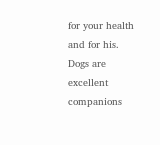for your health and for his. Dogs are excellent companions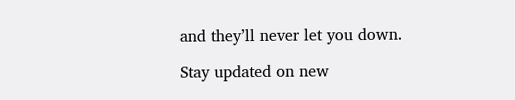and they’ll never let you down.

Stay updated on new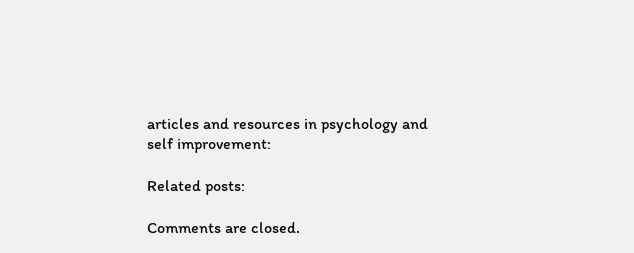articles and resources in psychology and self improvement:

Related posts:

Comments are closed.